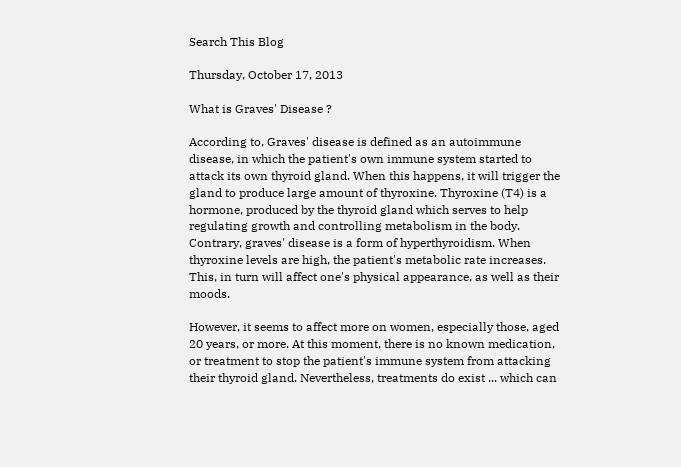Search This Blog

Thursday, October 17, 2013

What is Graves' Disease ?

According to, Graves' disease is defined as an autoimmune disease, in which the patient's own immune system started to attack its own thyroid gland. When this happens, it will trigger the gland to produce large amount of thyroxine. Thyroxine (T4) is a hormone, produced by the thyroid gland which serves to help regulating growth and controlling metabolism in the body. Contrary, graves' disease is a form of hyperthyroidism. When thyroxine levels are high, the patient's metabolic rate increases. This, in turn will affect one's physical appearance, as well as their moods.

However, it seems to affect more on women, especially those, aged 20 years, or more. At this moment, there is no known medication, or treatment to stop the patient's immune system from attacking their thyroid gland. Nevertheless, treatments do exist ... which can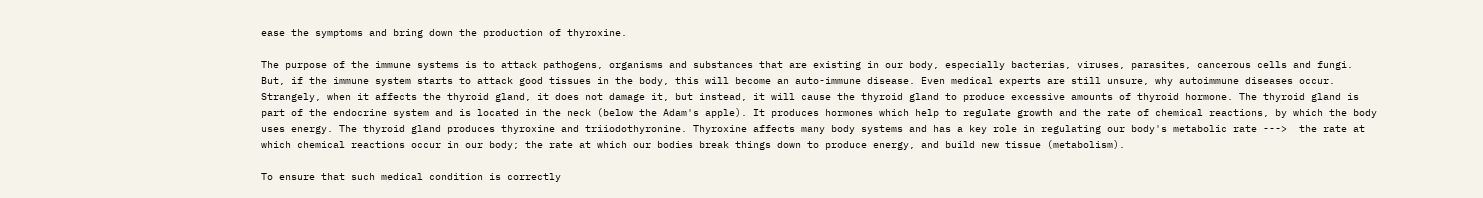ease the symptoms and bring down the production of thyroxine.

The purpose of the immune systems is to attack pathogens, organisms and substances that are existing in our body, especially bacterias, viruses, parasites, cancerous cells and fungi. But, if the immune system starts to attack good tissues in the body, this will become an auto-immune disease. Even medical experts are still unsure, why autoimmune diseases occur. Strangely, when it affects the thyroid gland, it does not damage it, but instead, it will cause the thyroid gland to produce excessive amounts of thyroid hormone. The thyroid gland is part of the endocrine system and is located in the neck (below the Adam's apple). It produces hormones which help to regulate growth and the rate of chemical reactions, by which the body uses energy. The thyroid gland produces thyroxine and triiodothyronine. Thyroxine affects many body systems and has a key role in regulating our body's metabolic rate --->  the rate at which chemical reactions occur in our body; the rate at which our bodies break things down to produce energy, and build new tissue (metabolism).

To ensure that such medical condition is correctly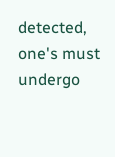detected, one's must undergo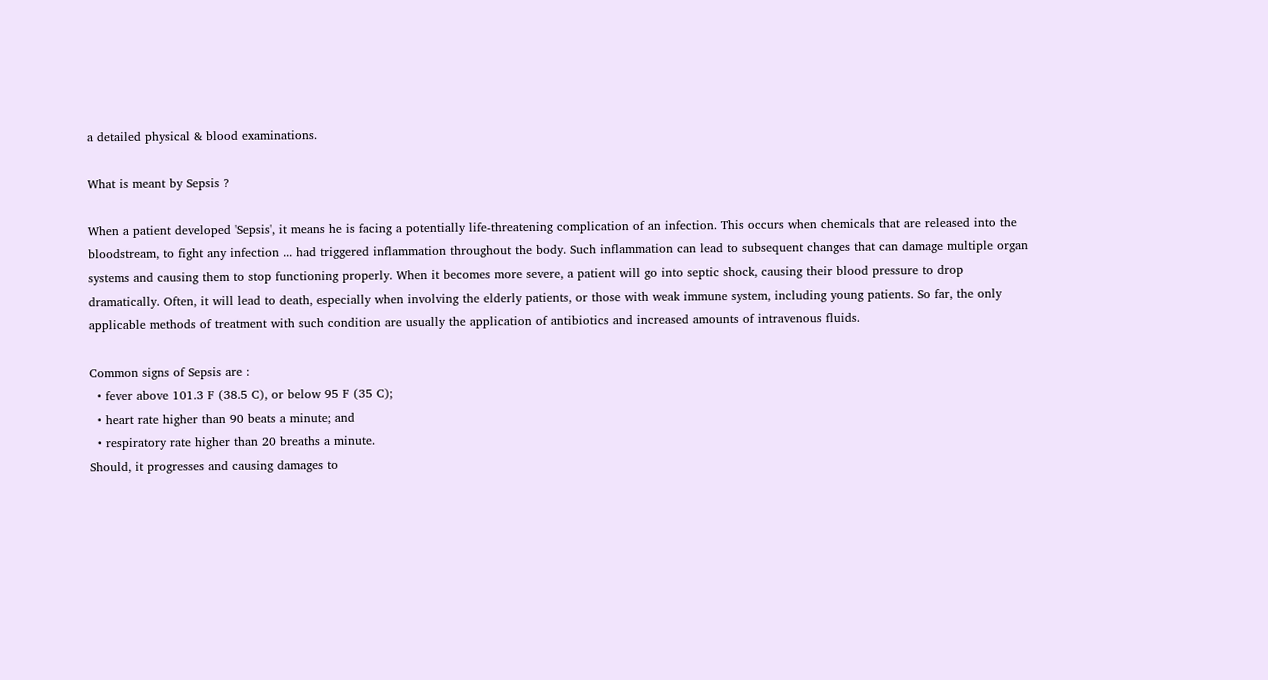a detailed physical & blood examinations.

What is meant by Sepsis ?

When a patient developed 'Sepsis', it means he is facing a potentially life-threatening complication of an infection. This occurs when chemicals that are released into the bloodstream, to fight any infection ... had triggered inflammation throughout the body. Such inflammation can lead to subsequent changes that can damage multiple organ systems and causing them to stop functioning properly. When it becomes more severe, a patient will go into septic shock, causing their blood pressure to drop dramatically. Often, it will lead to death, especially when involving the elderly patients, or those with weak immune system, including young patients. So far, the only applicable methods of treatment with such condition are usually the application of antibiotics and increased amounts of intravenous fluids.

Common signs of Sepsis are :
  • fever above 101.3 F (38.5 C), or below 95 F (35 C);
  • heart rate higher than 90 beats a minute; and
  • respiratory rate higher than 20 breaths a minute.
Should, it progresses and causing damages to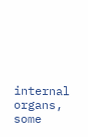internal organs, some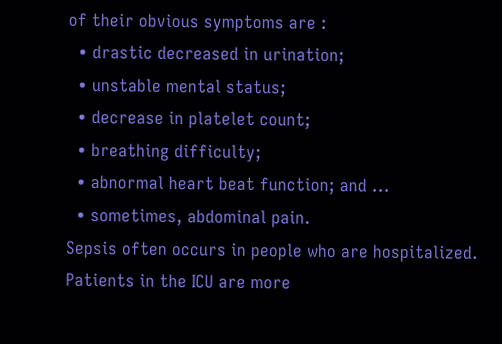of their obvious symptoms are :
  • drastic decreased in urination;
  • unstable mental status;
  • decrease in platelet count;
  • breathing difficulty;
  • abnormal heart beat function; and ...
  • sometimes, abdominal pain.
Sepsis often occurs in people who are hospitalized. Patients in the ICU are more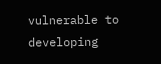vulnerable to developing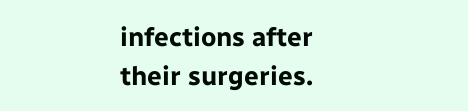infections after their surgeries.